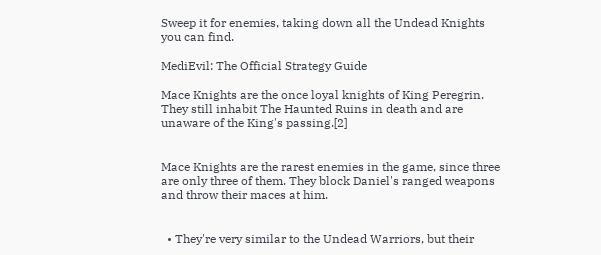Sweep it for enemies, taking down all the Undead Knights you can find.

MediEvil: The Official Strategy Guide

Mace Knights are the once loyal knights of King Peregrin. They still inhabit The Haunted Ruins in death and are unaware of the King's passing.[2]


Mace Knights are the rarest enemies in the game, since three are only three of them. They block Daniel's ranged weapons and throw their maces at him.


  • They're very similar to the Undead Warriors, but their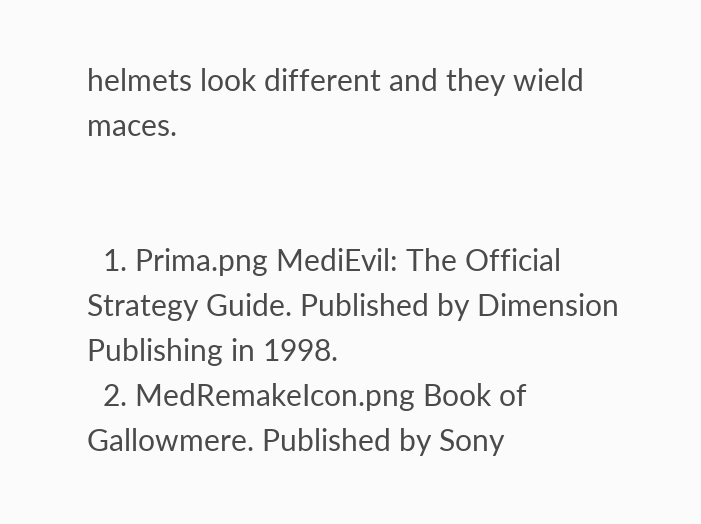helmets look different and they wield maces.


  1. Prima.png MediEvil: The Official Strategy Guide. Published by Dimension Publishing in 1998.
  2. MedRemakeIcon.png Book of Gallowmere. Published by Sony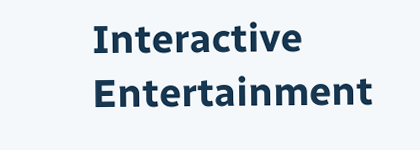Interactive Entertainment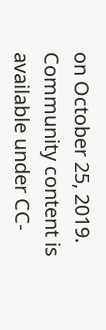on October 25, 2019.
Community content is available under CC-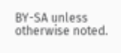BY-SA unless otherwise noted.